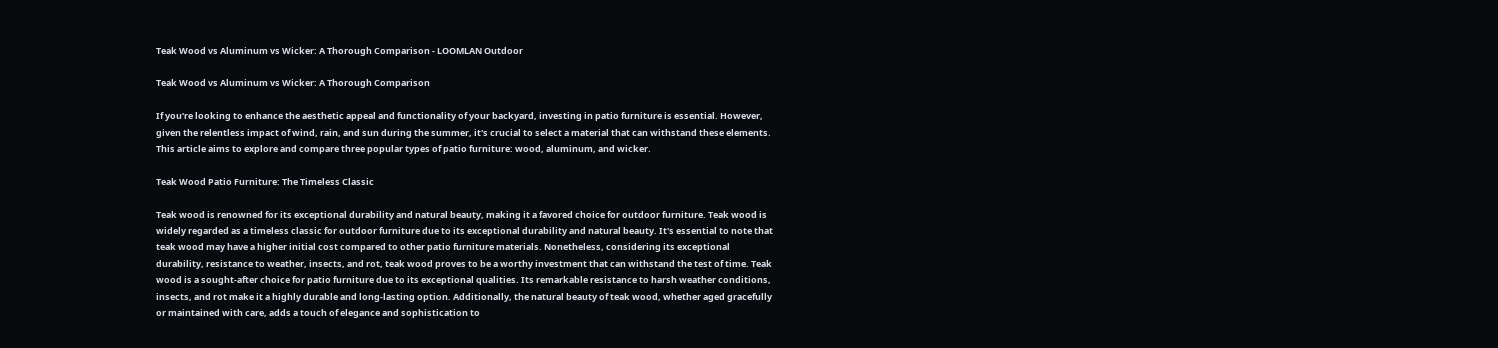Teak Wood vs Aluminum vs Wicker: A Thorough Comparison - LOOMLAN Outdoor

Teak Wood vs Aluminum vs Wicker: A Thorough Comparison

If you're looking to enhance the aesthetic appeal and functionality of your backyard, investing in patio furniture is essential. However, given the relentless impact of wind, rain, and sun during the summer, it's crucial to select a material that can withstand these elements. This article aims to explore and compare three popular types of patio furniture: wood, aluminum, and wicker.

Teak Wood Patio Furniture: The Timeless Classic

Teak wood is renowned for its exceptional durability and natural beauty, making it a favored choice for outdoor furniture. Teak wood is widely regarded as a timeless classic for outdoor furniture due to its exceptional durability and natural beauty. It's essential to note that teak wood may have a higher initial cost compared to other patio furniture materials. Nonetheless, considering its exceptional durability, resistance to weather, insects, and rot, teak wood proves to be a worthy investment that can withstand the test of time. Teak wood is a sought-after choice for patio furniture due to its exceptional qualities. Its remarkable resistance to harsh weather conditions, insects, and rot make it a highly durable and long-lasting option. Additionally, the natural beauty of teak wood, whether aged gracefully or maintained with care, adds a touch of elegance and sophistication to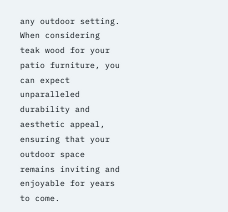any outdoor setting. When considering teak wood for your patio furniture, you can expect unparalleled durability and aesthetic appeal, ensuring that your outdoor space remains inviting and enjoyable for years to come.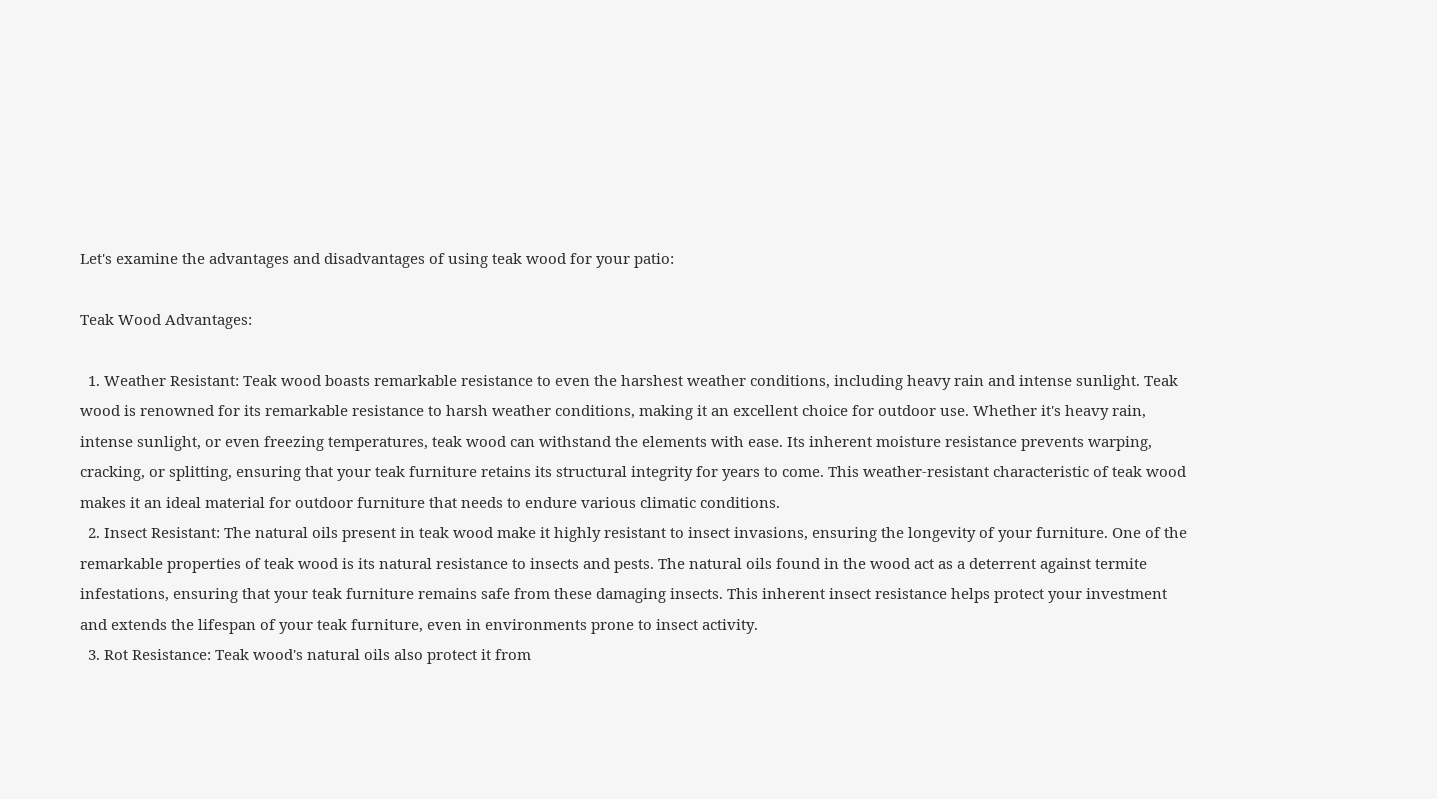Let's examine the advantages and disadvantages of using teak wood for your patio:

Teak Wood Advantages:

  1. Weather Resistant: Teak wood boasts remarkable resistance to even the harshest weather conditions, including heavy rain and intense sunlight. Teak wood is renowned for its remarkable resistance to harsh weather conditions, making it an excellent choice for outdoor use. Whether it's heavy rain, intense sunlight, or even freezing temperatures, teak wood can withstand the elements with ease. Its inherent moisture resistance prevents warping, cracking, or splitting, ensuring that your teak furniture retains its structural integrity for years to come. This weather-resistant characteristic of teak wood makes it an ideal material for outdoor furniture that needs to endure various climatic conditions.
  2. Insect Resistant: The natural oils present in teak wood make it highly resistant to insect invasions, ensuring the longevity of your furniture. One of the remarkable properties of teak wood is its natural resistance to insects and pests. The natural oils found in the wood act as a deterrent against termite infestations, ensuring that your teak furniture remains safe from these damaging insects. This inherent insect resistance helps protect your investment and extends the lifespan of your teak furniture, even in environments prone to insect activity.
  3. Rot Resistance: Teak wood's natural oils also protect it from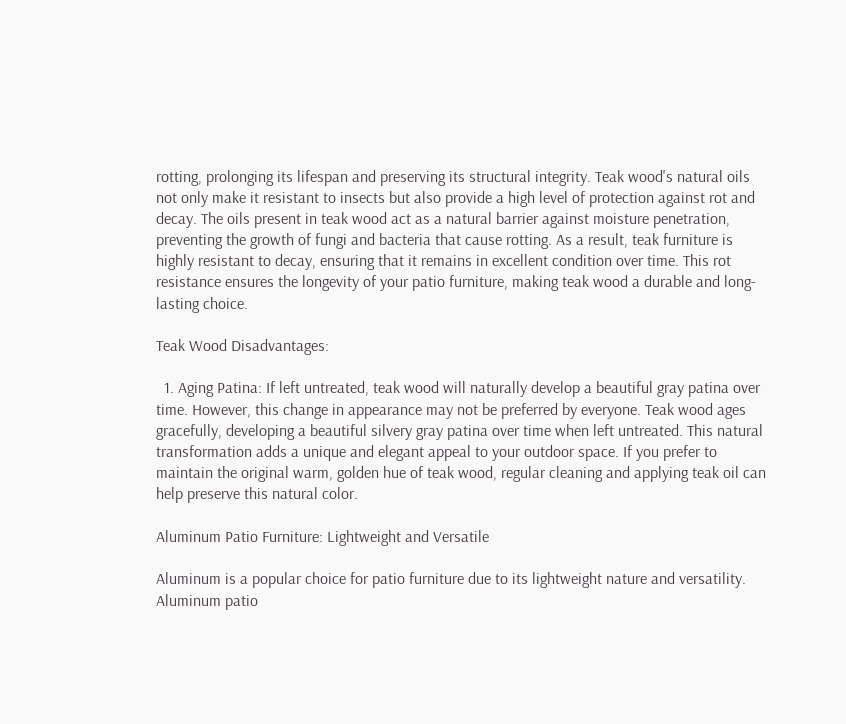rotting, prolonging its lifespan and preserving its structural integrity. Teak wood's natural oils not only make it resistant to insects but also provide a high level of protection against rot and decay. The oils present in teak wood act as a natural barrier against moisture penetration, preventing the growth of fungi and bacteria that cause rotting. As a result, teak furniture is highly resistant to decay, ensuring that it remains in excellent condition over time. This rot resistance ensures the longevity of your patio furniture, making teak wood a durable and long-lasting choice.

Teak Wood Disadvantages:

  1. Aging Patina: If left untreated, teak wood will naturally develop a beautiful gray patina over time. However, this change in appearance may not be preferred by everyone. Teak wood ages gracefully, developing a beautiful silvery gray patina over time when left untreated. This natural transformation adds a unique and elegant appeal to your outdoor space. If you prefer to maintain the original warm, golden hue of teak wood, regular cleaning and applying teak oil can help preserve this natural color.

Aluminum Patio Furniture: Lightweight and Versatile

Aluminum is a popular choice for patio furniture due to its lightweight nature and versatility. Aluminum patio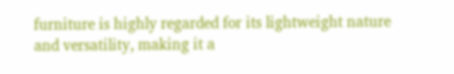furniture is highly regarded for its lightweight nature and versatility, making it a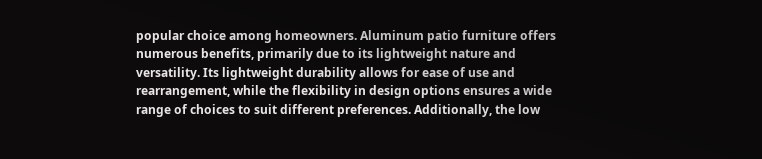popular choice among homeowners. Aluminum patio furniture offers numerous benefits, primarily due to its lightweight nature and versatility. Its lightweight durability allows for ease of use and rearrangement, while the flexibility in design options ensures a wide range of choices to suit different preferences. Additionally, the low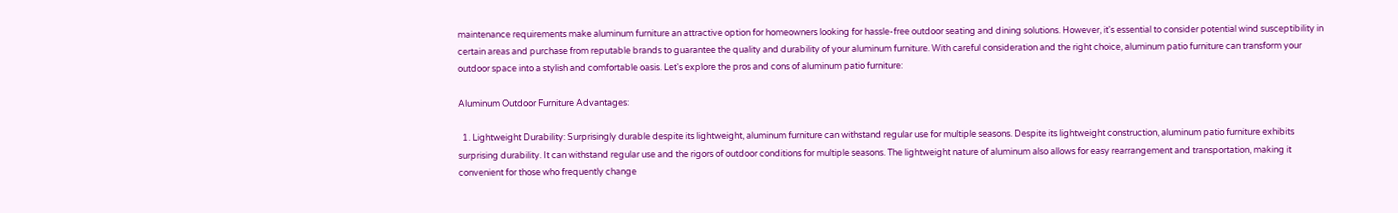maintenance requirements make aluminum furniture an attractive option for homeowners looking for hassle-free outdoor seating and dining solutions. However, it's essential to consider potential wind susceptibility in certain areas and purchase from reputable brands to guarantee the quality and durability of your aluminum furniture. With careful consideration and the right choice, aluminum patio furniture can transform your outdoor space into a stylish and comfortable oasis. Let's explore the pros and cons of aluminum patio furniture:

Aluminum Outdoor Furniture Advantages:

  1. Lightweight Durability: Surprisingly durable despite its lightweight, aluminum furniture can withstand regular use for multiple seasons. Despite its lightweight construction, aluminum patio furniture exhibits surprising durability. It can withstand regular use and the rigors of outdoor conditions for multiple seasons. The lightweight nature of aluminum also allows for easy rearrangement and transportation, making it convenient for those who frequently change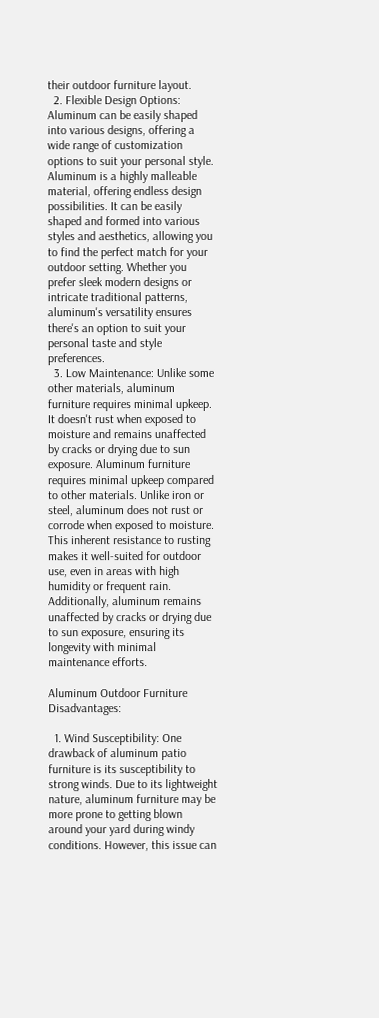their outdoor furniture layout.
  2. Flexible Design Options: Aluminum can be easily shaped into various designs, offering a wide range of customization options to suit your personal style. Aluminum is a highly malleable material, offering endless design possibilities. It can be easily shaped and formed into various styles and aesthetics, allowing you to find the perfect match for your outdoor setting. Whether you prefer sleek modern designs or intricate traditional patterns, aluminum's versatility ensures there's an option to suit your personal taste and style preferences.
  3. Low Maintenance: Unlike some other materials, aluminum furniture requires minimal upkeep. It doesn't rust when exposed to moisture and remains unaffected by cracks or drying due to sun exposure. Aluminum furniture requires minimal upkeep compared to other materials. Unlike iron or steel, aluminum does not rust or corrode when exposed to moisture. This inherent resistance to rusting makes it well-suited for outdoor use, even in areas with high humidity or frequent rain. Additionally, aluminum remains unaffected by cracks or drying due to sun exposure, ensuring its longevity with minimal maintenance efforts.

Aluminum Outdoor Furniture Disadvantages:

  1. Wind Susceptibility: One drawback of aluminum patio furniture is its susceptibility to strong winds. Due to its lightweight nature, aluminum furniture may be more prone to getting blown around your yard during windy conditions. However, this issue can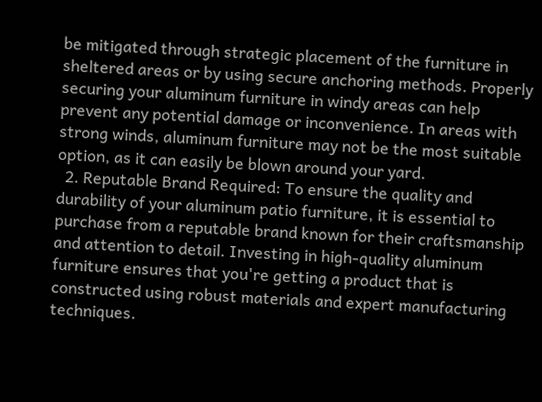be mitigated through strategic placement of the furniture in sheltered areas or by using secure anchoring methods. Properly securing your aluminum furniture in windy areas can help prevent any potential damage or inconvenience. In areas with strong winds, aluminum furniture may not be the most suitable option, as it can easily be blown around your yard.
  2. Reputable Brand Required: To ensure the quality and durability of your aluminum patio furniture, it is essential to purchase from a reputable brand known for their craftsmanship and attention to detail. Investing in high-quality aluminum furniture ensures that you're getting a product that is constructed using robust materials and expert manufacturing techniques.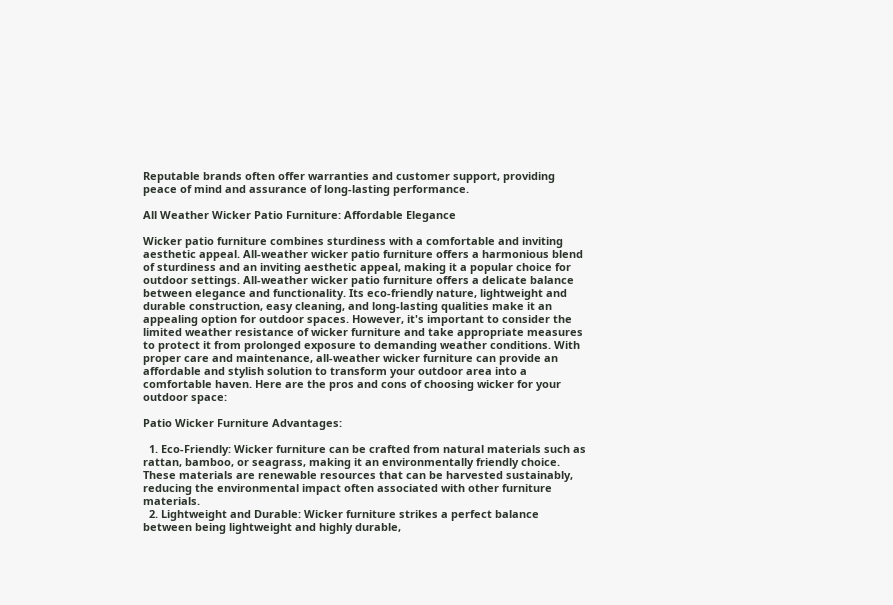Reputable brands often offer warranties and customer support, providing peace of mind and assurance of long-lasting performance.

All Weather Wicker Patio Furniture: Affordable Elegance

Wicker patio furniture combines sturdiness with a comfortable and inviting aesthetic appeal. All-weather wicker patio furniture offers a harmonious blend of sturdiness and an inviting aesthetic appeal, making it a popular choice for outdoor settings. All-weather wicker patio furniture offers a delicate balance between elegance and functionality. Its eco-friendly nature, lightweight and durable construction, easy cleaning, and long-lasting qualities make it an appealing option for outdoor spaces. However, it's important to consider the limited weather resistance of wicker furniture and take appropriate measures to protect it from prolonged exposure to demanding weather conditions. With proper care and maintenance, all-weather wicker furniture can provide an affordable and stylish solution to transform your outdoor area into a comfortable haven. Here are the pros and cons of choosing wicker for your outdoor space:

Patio Wicker Furniture Advantages:

  1. Eco-Friendly: Wicker furniture can be crafted from natural materials such as rattan, bamboo, or seagrass, making it an environmentally friendly choice. These materials are renewable resources that can be harvested sustainably, reducing the environmental impact often associated with other furniture materials.
  2. Lightweight and Durable: Wicker furniture strikes a perfect balance between being lightweight and highly durable,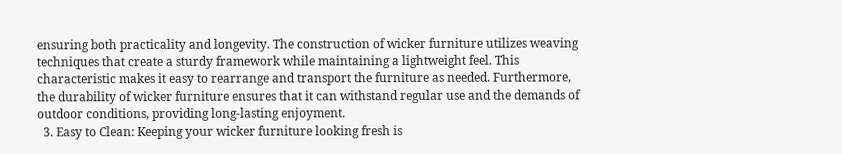ensuring both practicality and longevity. The construction of wicker furniture utilizes weaving techniques that create a sturdy framework while maintaining a lightweight feel. This characteristic makes it easy to rearrange and transport the furniture as needed. Furthermore, the durability of wicker furniture ensures that it can withstand regular use and the demands of outdoor conditions, providing long-lasting enjoyment.
  3. Easy to Clean: Keeping your wicker furniture looking fresh is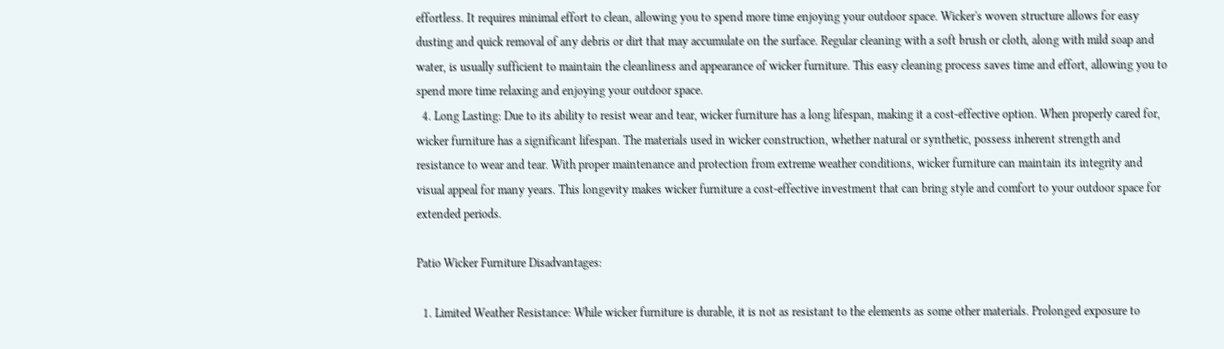effortless. It requires minimal effort to clean, allowing you to spend more time enjoying your outdoor space. Wicker's woven structure allows for easy dusting and quick removal of any debris or dirt that may accumulate on the surface. Regular cleaning with a soft brush or cloth, along with mild soap and water, is usually sufficient to maintain the cleanliness and appearance of wicker furniture. This easy cleaning process saves time and effort, allowing you to spend more time relaxing and enjoying your outdoor space.
  4. Long Lasting: Due to its ability to resist wear and tear, wicker furniture has a long lifespan, making it a cost-effective option. When properly cared for, wicker furniture has a significant lifespan. The materials used in wicker construction, whether natural or synthetic, possess inherent strength and resistance to wear and tear. With proper maintenance and protection from extreme weather conditions, wicker furniture can maintain its integrity and visual appeal for many years. This longevity makes wicker furniture a cost-effective investment that can bring style and comfort to your outdoor space for extended periods.

Patio Wicker Furniture Disadvantages:

  1. Limited Weather Resistance: While wicker furniture is durable, it is not as resistant to the elements as some other materials. Prolonged exposure to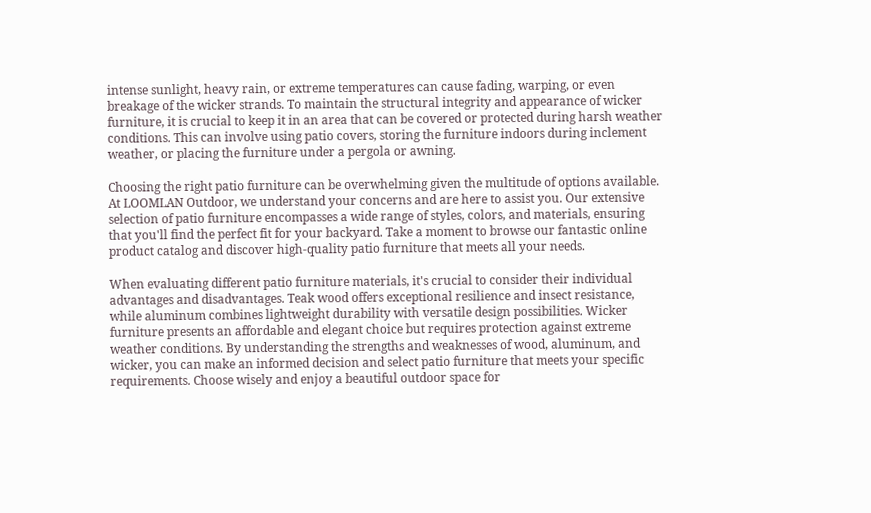intense sunlight, heavy rain, or extreme temperatures can cause fading, warping, or even breakage of the wicker strands. To maintain the structural integrity and appearance of wicker furniture, it is crucial to keep it in an area that can be covered or protected during harsh weather conditions. This can involve using patio covers, storing the furniture indoors during inclement weather, or placing the furniture under a pergola or awning.

Choosing the right patio furniture can be overwhelming given the multitude of options available. At LOOMLAN Outdoor, we understand your concerns and are here to assist you. Our extensive selection of patio furniture encompasses a wide range of styles, colors, and materials, ensuring that you'll find the perfect fit for your backyard. Take a moment to browse our fantastic online product catalog and discover high-quality patio furniture that meets all your needs.

When evaluating different patio furniture materials, it's crucial to consider their individual advantages and disadvantages. Teak wood offers exceptional resilience and insect resistance, while aluminum combines lightweight durability with versatile design possibilities. Wicker furniture presents an affordable and elegant choice but requires protection against extreme weather conditions. By understanding the strengths and weaknesses of wood, aluminum, and wicker, you can make an informed decision and select patio furniture that meets your specific requirements. Choose wisely and enjoy a beautiful outdoor space for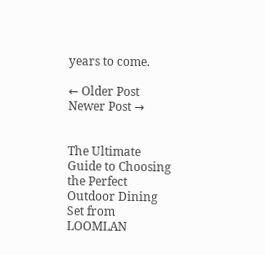years to come.

← Older Post Newer Post →


The Ultimate Guide to Choosing the Perfect Outdoor Dining Set from LOOMLAN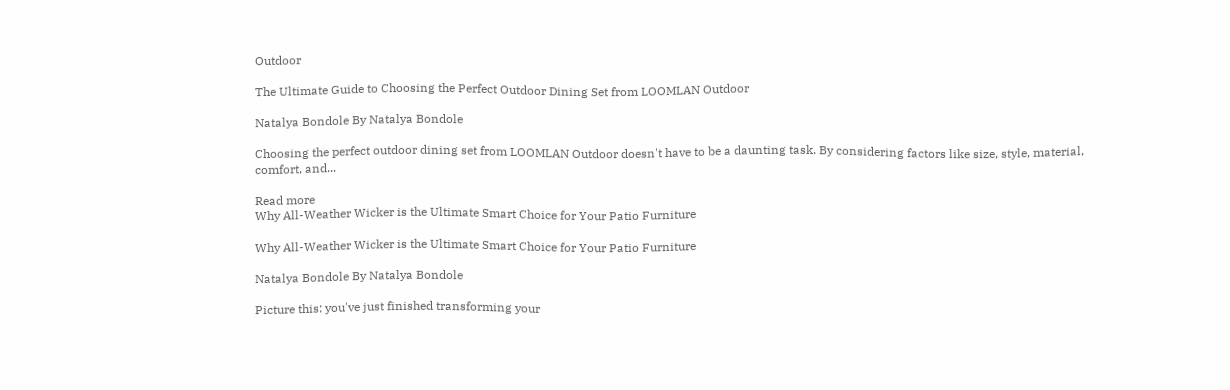Outdoor

The Ultimate Guide to Choosing the Perfect Outdoor Dining Set from LOOMLAN Outdoor

Natalya Bondole By Natalya Bondole

Choosing the perfect outdoor dining set from LOOMLAN Outdoor doesn't have to be a daunting task. By considering factors like size, style, material, comfort, and...

Read more
Why All-Weather Wicker is the Ultimate Smart Choice for Your Patio Furniture

Why All-Weather Wicker is the Ultimate Smart Choice for Your Patio Furniture

Natalya Bondole By Natalya Bondole

Picture this: you've just finished transforming your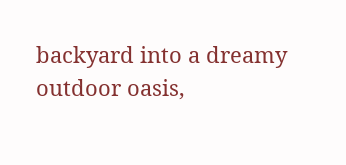backyard into a dreamy outdoor oasis,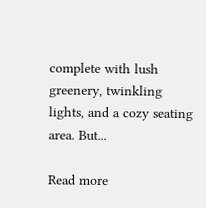complete with lush greenery, twinkling lights, and a cozy seating area. But...

Read more